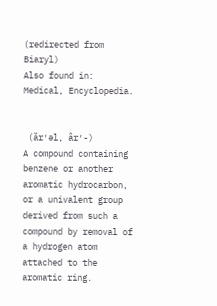(redirected from Biaryl)
Also found in: Medical, Encyclopedia.


 (ăr′əl, âr′-)
A compound containing benzene or another aromatic hydrocarbon, or a univalent group derived from such a compound by removal of a hydrogen atom attached to the aromatic ring.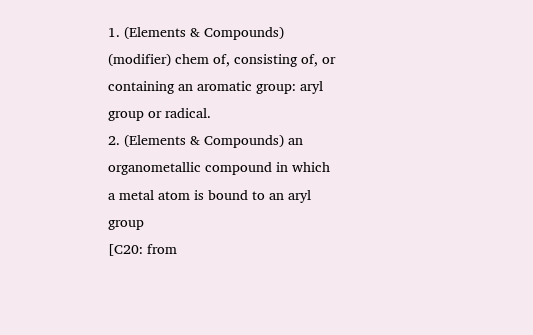1. (Elements & Compounds) (modifier) chem of, consisting of, or containing an aromatic group: aryl group or radical.
2. (Elements & Compounds) an organometallic compound in which a metal atom is bound to an aryl group
[C20: from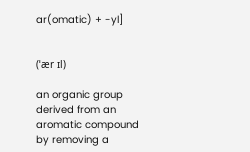ar(omatic) + -yl]


(ˈær ɪl)

an organic group derived from an aromatic compound by removing a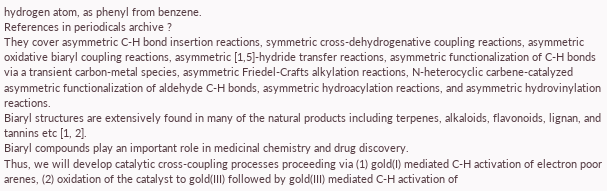hydrogen atom, as phenyl from benzene.
References in periodicals archive ?
They cover asymmetric C-H bond insertion reactions, symmetric cross-dehydrogenative coupling reactions, asymmetric oxidative biaryl coupling reactions, asymmetric [1,5]-hydride transfer reactions, asymmetric functionalization of C-H bonds via a transient carbon-metal species, asymmetric Friedel-Crafts alkylation reactions, N-heterocyclic carbene-catalyzed asymmetric functionalization of aldehyde C-H bonds, asymmetric hydroacylation reactions, and asymmetric hydrovinylation reactions.
Biaryl structures are extensively found in many of the natural products including terpenes, alkaloids, flavonoids, lignan, and tannins etc [1, 2].
Biaryl compounds play an important role in medicinal chemistry and drug discovery.
Thus, we will develop catalytic cross-coupling processes proceeding via (1) gold(I) mediated C-H activation of electron poor arenes, (2) oxidation of the catalyst to gold(III) followed by gold(III) mediated C-H activation of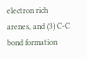electron rich arenes, and (3) C-C bond formation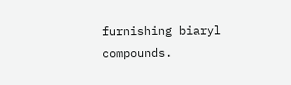furnishing biaryl compounds.